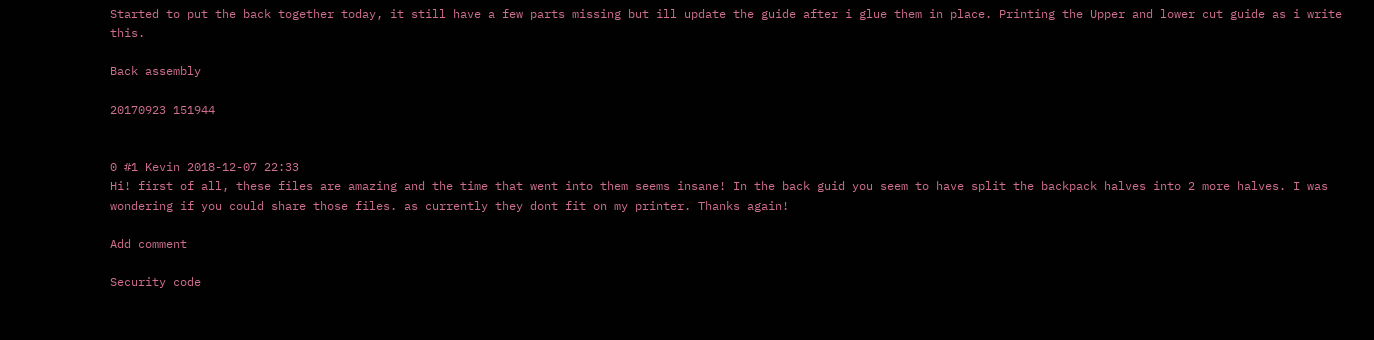Started to put the back together today, it still have a few parts missing but ill update the guide after i glue them in place. Printing the Upper and lower cut guide as i write this.

Back assembly

20170923 151944


0 #1 Kevin 2018-12-07 22:33
Hi! first of all, these files are amazing and the time that went into them seems insane! In the back guid you seem to have split the backpack halves into 2 more halves. I was wondering if you could share those files. as currently they dont fit on my printer. Thanks again!

Add comment

Security code